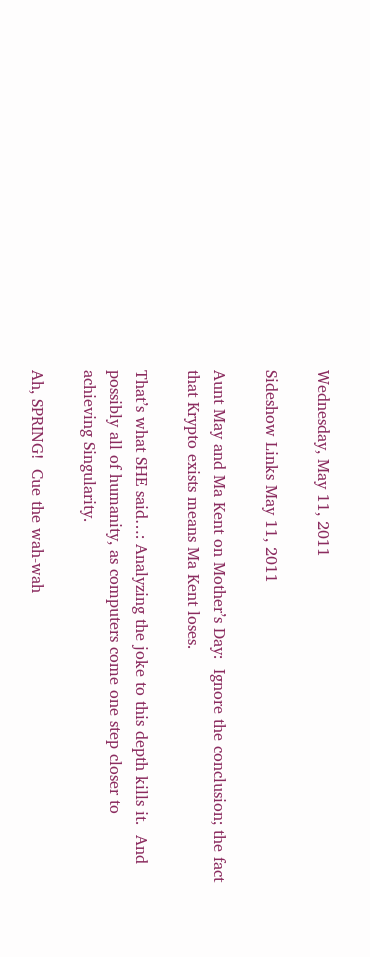Wednesday, May 11, 2011

Sideshow Links May 11, 2011

Aunt May and Ma Kent on Mother’s Day:  Ignore the conclusion; the fact that Krypto exists means Ma Kent loses.

That’s what SHE said…: Analyzing the joke to this depth kills it.  And possibly all of humanity, as computers come one step closer to achieving Singularity.

Ah, SPRING!  Cue the wah-wah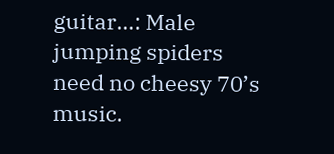guitar…: Male jumping spiders need no cheesy 70’s music.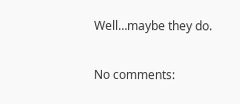Well…maybe they do.

No comments: